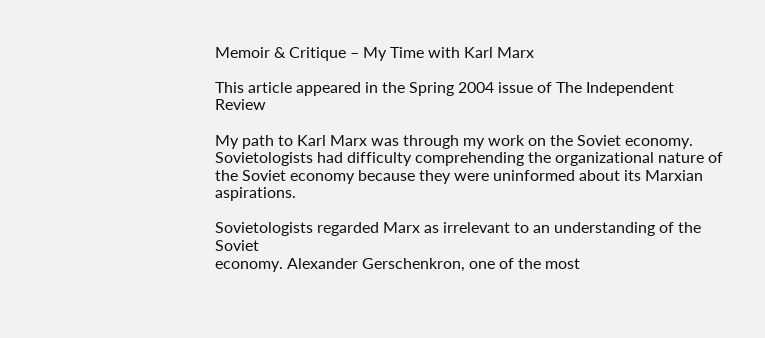Memoir & Critique – My Time with Karl Marx

This article appeared in the Spring 2004 issue of The Independent Review

My path to Karl Marx was through my work on the Soviet economy. Sovietologists had difficulty comprehending the organizational nature of the Soviet economy because they were uninformed about its Marxian aspirations.

Sovietologists regarded Marx as irrelevant to an understanding of the Soviet
economy. Alexander Gerschenkron, one of the most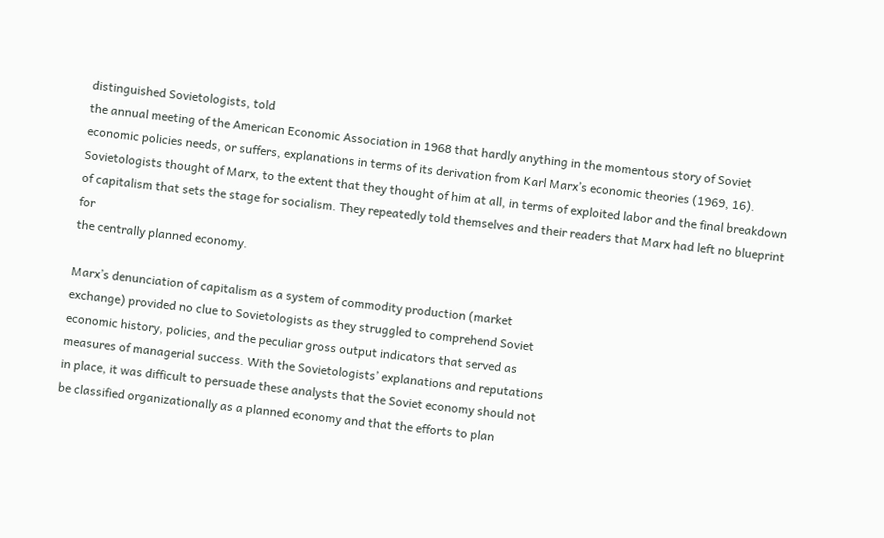distinguished Sovietologists, told
the annual meeting of the American Economic Association in 1968 that hardly anything in the momentous story of Soviet economic policies needs, or suffers, explanations in terms of its derivation from Karl Marx’s economic theories (1969, 16). Sovietologists thought of Marx, to the extent that they thought of him at all, in terms of exploited labor and the final breakdown of capitalism that sets the stage for socialism. They repeatedly told themselves and their readers that Marx had left no blueprint for
the centrally planned economy.

Marx’s denunciation of capitalism as a system of commodity production (market
exchange) provided no clue to Sovietologists as they struggled to comprehend Soviet
economic history, policies, and the peculiar gross output indicators that served as
measures of managerial success. With the Sovietologists’ explanations and reputations
in place, it was difficult to persuade these analysts that the Soviet economy should not
be classified organizationally as a planned economy and that the efforts to plan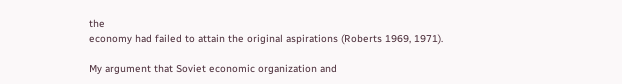the
economy had failed to attain the original aspirations (Roberts 1969, 1971).

My argument that Soviet economic organization and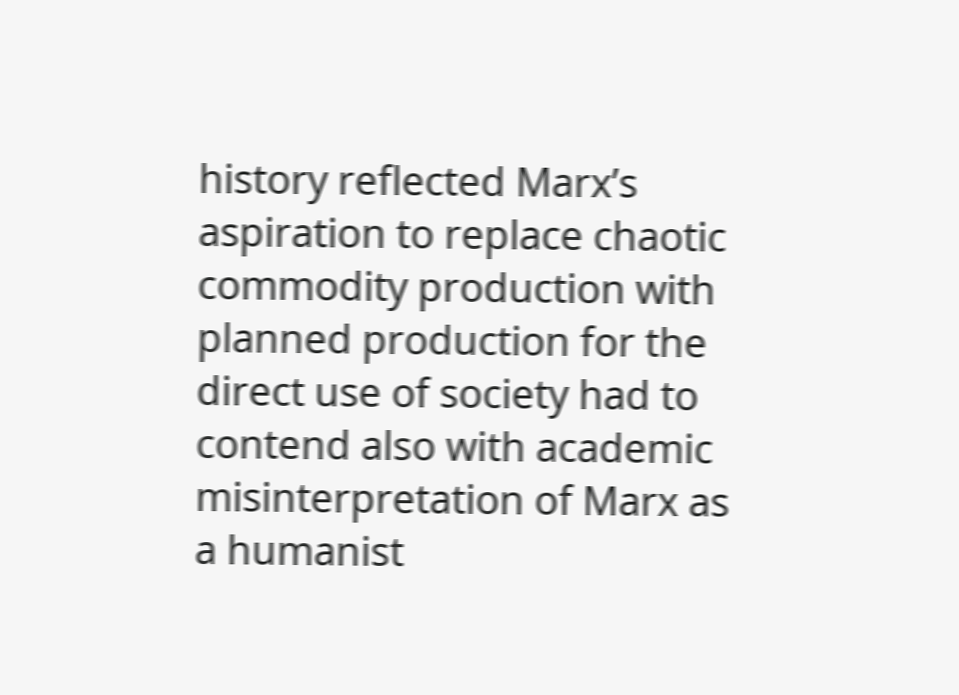history reflected Marx’s
aspiration to replace chaotic commodity production with planned production for the
direct use of society had to contend also with academic misinterpretation of Marx as
a humanist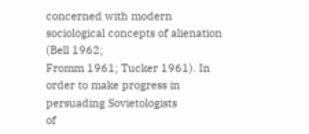concerned with modern sociological concepts of alienation (Bell 1962;
Fromm 1961; Tucker 1961). In order to make progress in persuading Sovietologists
of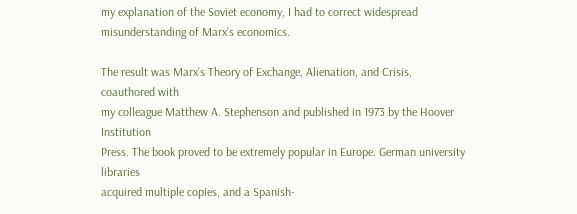my explanation of the Soviet economy, I had to correct widespread misunderstanding of Marx’s economics.

The result was Marx’s Theory of Exchange, Alienation, and Crisis, coauthored with
my colleague Matthew A. Stephenson and published in 1973 by the Hoover Institution
Press. The book proved to be extremely popular in Europe. German university libraries
acquired multiple copies, and a Spanish-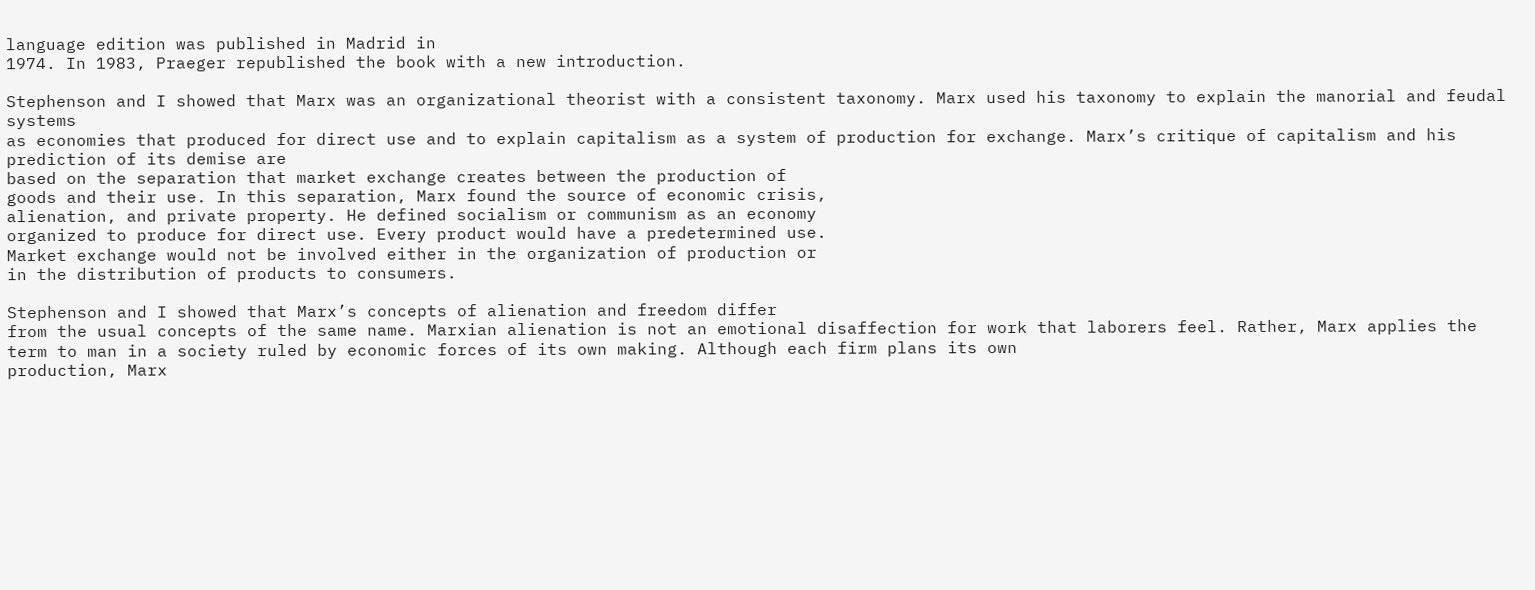language edition was published in Madrid in
1974. In 1983, Praeger republished the book with a new introduction.

Stephenson and I showed that Marx was an organizational theorist with a consistent taxonomy. Marx used his taxonomy to explain the manorial and feudal systems
as economies that produced for direct use and to explain capitalism as a system of production for exchange. Marx’s critique of capitalism and his prediction of its demise are
based on the separation that market exchange creates between the production of
goods and their use. In this separation, Marx found the source of economic crisis,
alienation, and private property. He defined socialism or communism as an economy
organized to produce for direct use. Every product would have a predetermined use.
Market exchange would not be involved either in the organization of production or
in the distribution of products to consumers.

Stephenson and I showed that Marx’s concepts of alienation and freedom differ
from the usual concepts of the same name. Marxian alienation is not an emotional disaffection for work that laborers feel. Rather, Marx applies the term to man in a society ruled by economic forces of its own making. Although each firm plans its own
production, Marx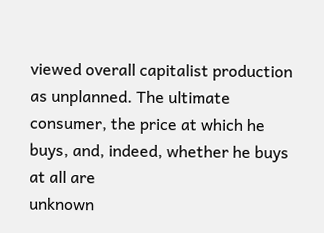viewed overall capitalist production as unplanned. The ultimate
consumer, the price at which he buys, and, indeed, whether he buys at all are
unknown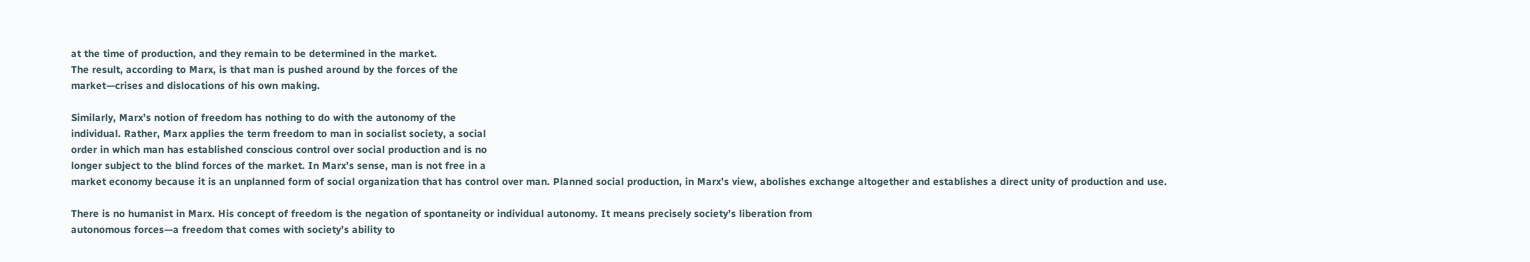at the time of production, and they remain to be determined in the market.
The result, according to Marx, is that man is pushed around by the forces of the
market—crises and dislocations of his own making.

Similarly, Marx’s notion of freedom has nothing to do with the autonomy of the
individual. Rather, Marx applies the term freedom to man in socialist society, a social
order in which man has established conscious control over social production and is no
longer subject to the blind forces of the market. In Marx’s sense, man is not free in a
market economy because it is an unplanned form of social organization that has control over man. Planned social production, in Marx’s view, abolishes exchange altogether and establishes a direct unity of production and use.

There is no humanist in Marx. His concept of freedom is the negation of spontaneity or individual autonomy. It means precisely society’s liberation from
autonomous forces—a freedom that comes with society’s ability to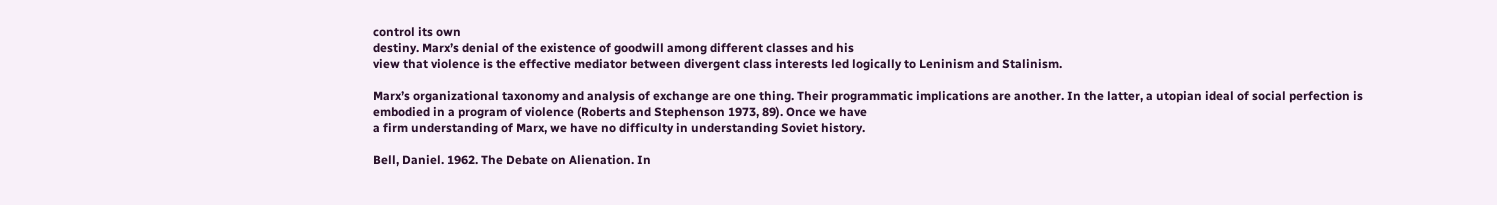control its own
destiny. Marx’s denial of the existence of goodwill among different classes and his
view that violence is the effective mediator between divergent class interests led logically to Leninism and Stalinism.

Marx’s organizational taxonomy and analysis of exchange are one thing. Their programmatic implications are another. In the latter, a utopian ideal of social perfection is
embodied in a program of violence (Roberts and Stephenson 1973, 89). Once we have
a firm understanding of Marx, we have no difficulty in understanding Soviet history.

Bell, Daniel. 1962. The Debate on Alienation. In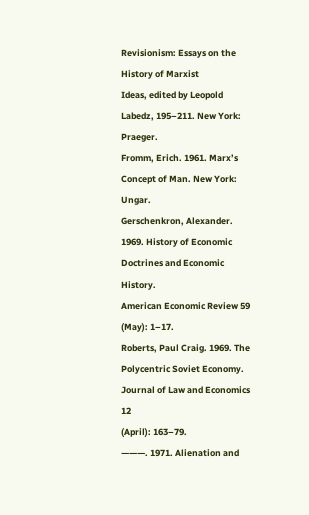Revisionism: Essays on the History of Marxist
Ideas, edited by Leopold Labedz, 195–211. New York: Praeger.
Fromm, Erich. 1961. Marx’s Concept of Man. New York: Ungar.
Gerschenkron, Alexander. 1969. History of Economic Doctrines and Economic History.
American Economic Review 59 (May): 1–17.
Roberts, Paul Craig. 1969. The Polycentric Soviet Economy. Journal of Law and Economics 12
(April): 163–79.
———. 1971. Alienation and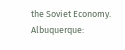the Soviet Economy. Albuquerque: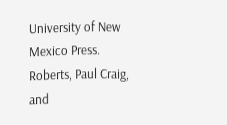University of New Mexico Press.
Roberts, Paul Craig, and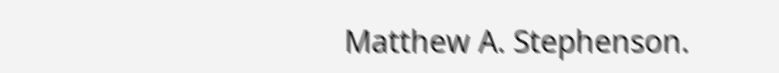Matthew A. Stephenson.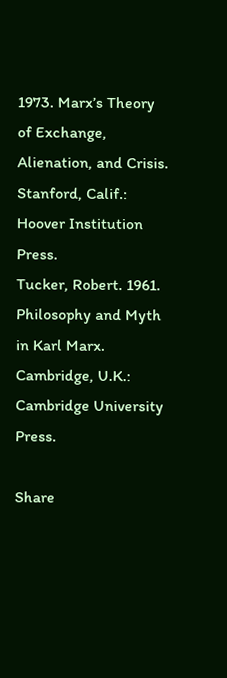1973. Marx’s Theory of Exchange, Alienation, and Crisis. Stanford, Calif.: Hoover Institution Press.
Tucker, Robert. 1961. Philosophy and Myth in Karl Marx. Cambridge, U.K.: Cambridge University Press.

Share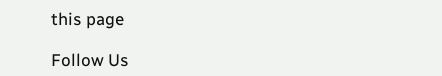this page

Follow Us